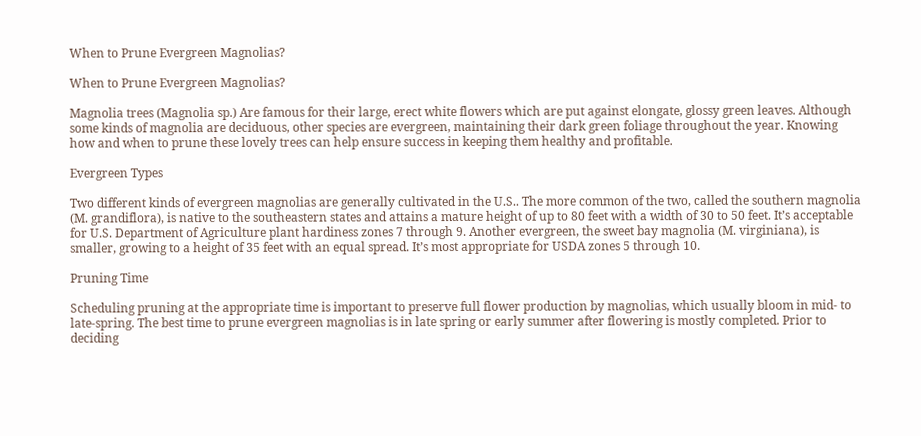When to Prune Evergreen Magnolias?

When to Prune Evergreen Magnolias?

Magnolia trees (Magnolia sp.) Are famous for their large, erect white flowers which are put against elongate, glossy green leaves. Although some kinds of magnolia are deciduous, other species are evergreen, maintaining their dark green foliage throughout the year. Knowing how and when to prune these lovely trees can help ensure success in keeping them healthy and profitable.

Evergreen Types

Two different kinds of evergreen magnolias are generally cultivated in the U.S.. The more common of the two, called the southern magnolia (M. grandiflora), is native to the southeastern states and attains a mature height of up to 80 feet with a width of 30 to 50 feet. It’s acceptable for U.S. Department of Agriculture plant hardiness zones 7 through 9. Another evergreen, the sweet bay magnolia (M. virginiana), is smaller, growing to a height of 35 feet with an equal spread. It’s most appropriate for USDA zones 5 through 10.

Pruning Time

Scheduling pruning at the appropriate time is important to preserve full flower production by magnolias, which usually bloom in mid- to late-spring. The best time to prune evergreen magnolias is in late spring or early summer after flowering is mostly completed. Prior to deciding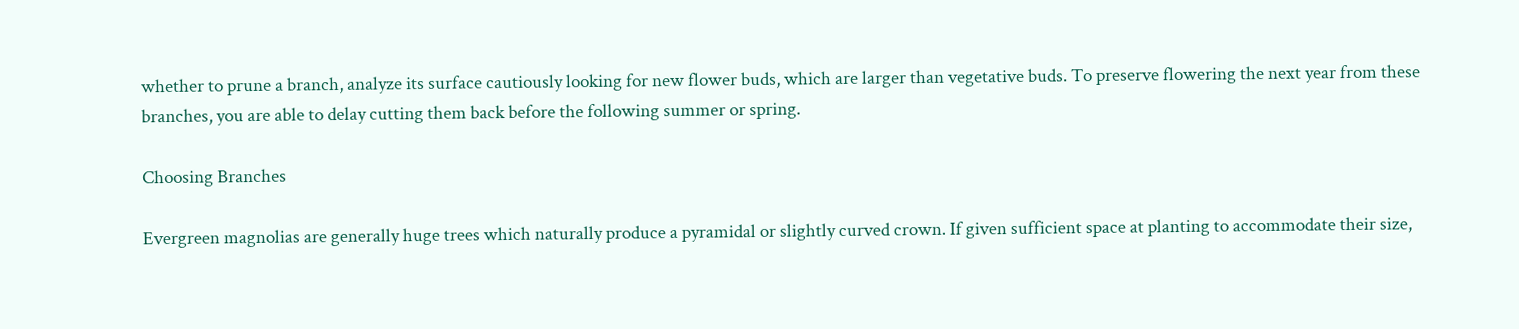whether to prune a branch, analyze its surface cautiously looking for new flower buds, which are larger than vegetative buds. To preserve flowering the next year from these branches, you are able to delay cutting them back before the following summer or spring.

Choosing Branches

Evergreen magnolias are generally huge trees which naturally produce a pyramidal or slightly curved crown. If given sufficient space at planting to accommodate their size,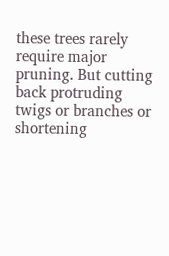these trees rarely require major pruning. But cutting back protruding twigs or branches or shortening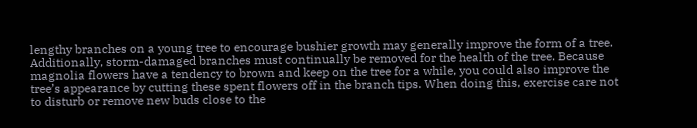lengthy branches on a young tree to encourage bushier growth may generally improve the form of a tree. Additionally, storm-damaged branches must continually be removed for the health of the tree. Because magnolia flowers have a tendency to brown and keep on the tree for a while, you could also improve the tree’s appearance by cutting these spent flowers off in the branch tips. When doing this, exercise care not to disturb or remove new buds close to the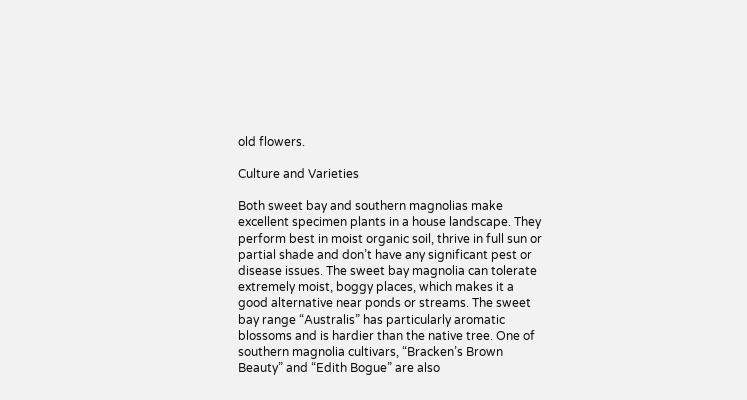old flowers.

Culture and Varieties

Both sweet bay and southern magnolias make excellent specimen plants in a house landscape. They perform best in moist organic soil, thrive in full sun or partial shade and don’t have any significant pest or disease issues. The sweet bay magnolia can tolerate extremely moist, boggy places, which makes it a good alternative near ponds or streams. The sweet bay range “Australis” has particularly aromatic blossoms and is hardier than the native tree. One of southern magnolia cultivars, “Bracken’s Brown Beauty” and “Edith Bogue” are also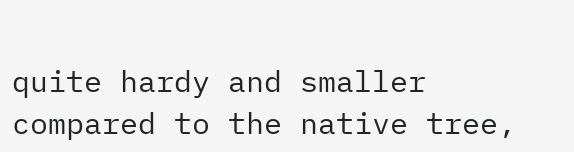quite hardy and smaller compared to the native tree,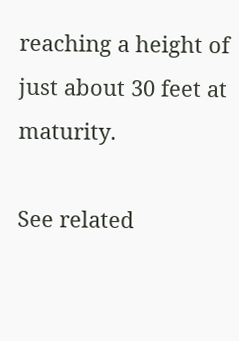reaching a height of just about 30 feet at maturity.

See related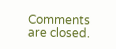Comments are closed.